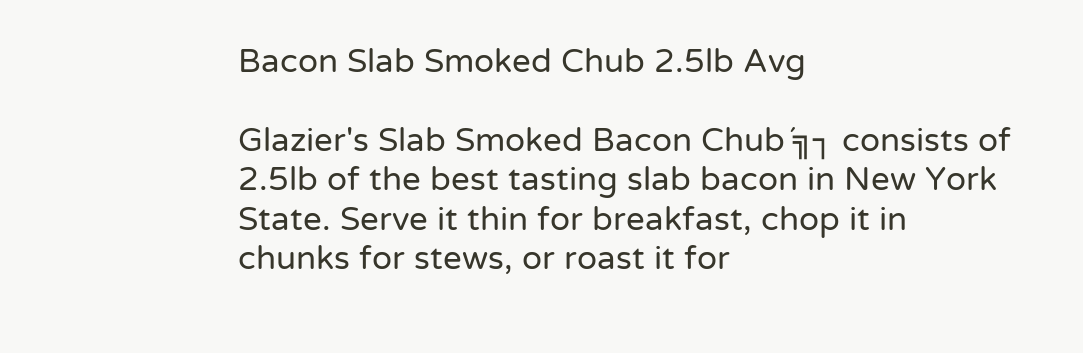Bacon Slab Smoked Chub 2.5lb Avg

Glazier's Slab Smoked Bacon Chub´╗┐ consists of 2.5lb of the best tasting slab bacon in New York State. Serve it thin for breakfast, chop it in chunks for stews, or roast it for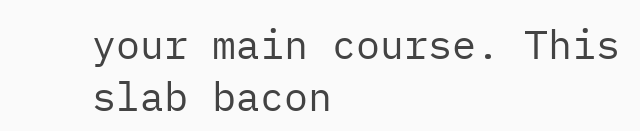your main course. This slab bacon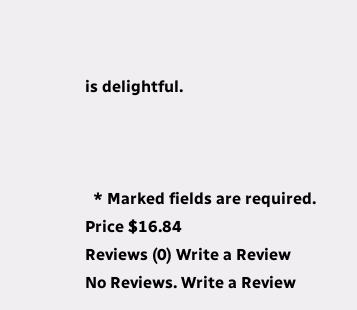is delightful.



  * Marked fields are required.
Price $16.84
Reviews (0) Write a Review
No Reviews. Write a Review